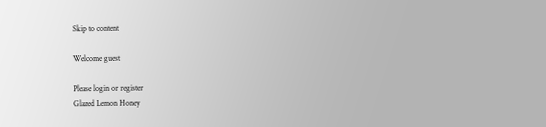Skip to content

Welcome guest

Please login or register
Glazed Lemon Honey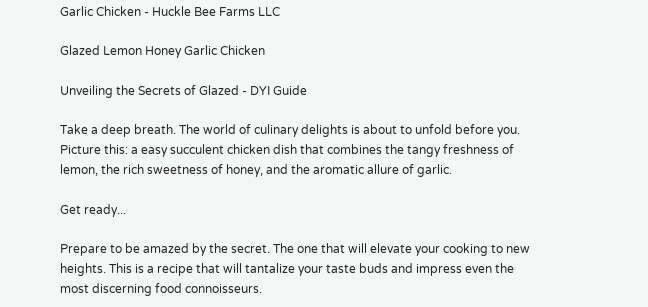Garlic Chicken - Huckle Bee Farms LLC

Glazed Lemon Honey Garlic Chicken

Unveiling the Secrets of Glazed - DYI Guide

Take a deep breath. The world of culinary delights is about to unfold before you. Picture this: a easy succulent chicken dish that combines the tangy freshness of lemon, the rich sweetness of honey, and the aromatic allure of garlic.

Get ready...

Prepare to be amazed by the secret. The one that will elevate your cooking to new heights. This is a recipe that will tantalize your taste buds and impress even the most discerning food connoisseurs.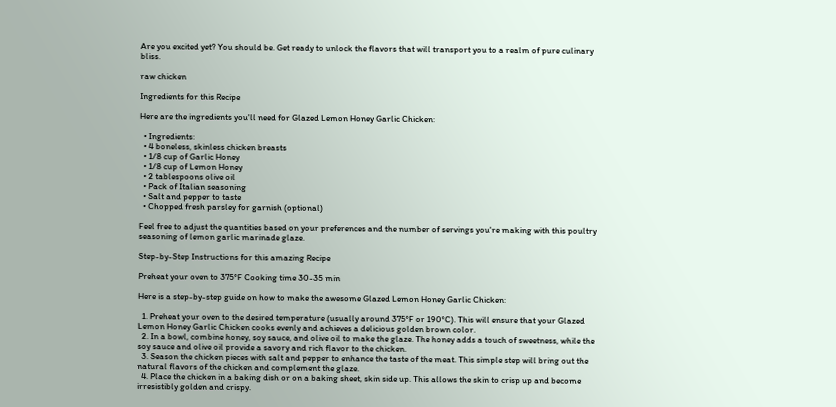Are you excited yet? You should be. Get ready to unlock the flavors that will transport you to a realm of pure culinary bliss.

raw chicken

Ingredients for this Recipe

Here are the ingredients you'll need for Glazed Lemon Honey Garlic Chicken:

  • Ingredients:
  • 4 boneless, skinless chicken breasts
  • 1/8 cup of Garlic Honey
  • 1/8 cup of Lemon Honey
  • 2 tablespoons olive oil
  • Pack of Italian seasoning
  • Salt and pepper to taste
  • Chopped fresh parsley for garnish (optional)

Feel free to adjust the quantities based on your preferences and the number of servings you're making with this poultry seasoning of lemon garlic marinade glaze.

Step-by-Step Instructions for this amazing Recipe

Preheat your oven to 375°F Cooking time 30-35 min

Here is a step-by-step guide on how to make the awesome Glazed Lemon Honey Garlic Chicken:

  1. Preheat your oven to the desired temperature (usually around 375°F or 190°C). This will ensure that your Glazed Lemon Honey Garlic Chicken cooks evenly and achieves a delicious golden brown color.
  2. In a bowl, combine honey, soy sauce, and olive oil to make the glaze. The honey adds a touch of sweetness, while the soy sauce and olive oil provide a savory and rich flavor to the chicken.
  3. Season the chicken pieces with salt and pepper to enhance the taste of the meat. This simple step will bring out the natural flavors of the chicken and complement the glaze.
  4. Place the chicken in a baking dish or on a baking sheet, skin side up. This allows the skin to crisp up and become irresistibly golden and crispy.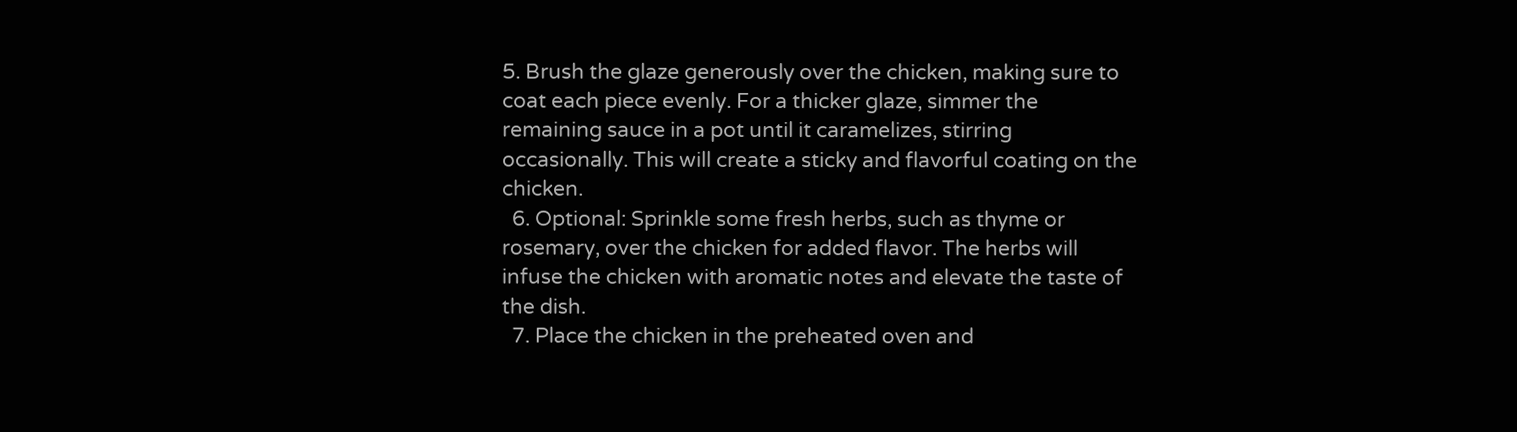5. Brush the glaze generously over the chicken, making sure to coat each piece evenly. For a thicker glaze, simmer the remaining sauce in a pot until it caramelizes, stirring occasionally. This will create a sticky and flavorful coating on the chicken.
  6. Optional: Sprinkle some fresh herbs, such as thyme or rosemary, over the chicken for added flavor. The herbs will infuse the chicken with aromatic notes and elevate the taste of the dish.
  7. Place the chicken in the preheated oven and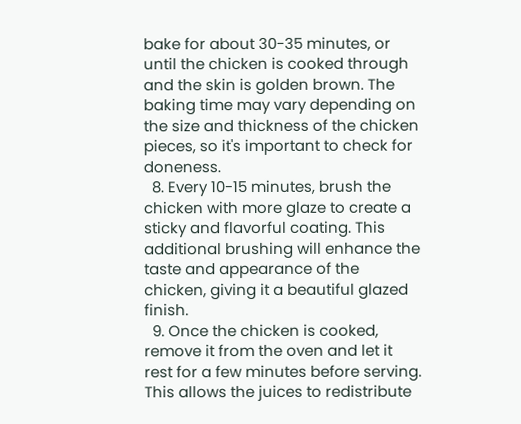bake for about 30-35 minutes, or until the chicken is cooked through and the skin is golden brown. The baking time may vary depending on the size and thickness of the chicken pieces, so it's important to check for doneness.
  8. Every 10-15 minutes, brush the chicken with more glaze to create a sticky and flavorful coating. This additional brushing will enhance the taste and appearance of the chicken, giving it a beautiful glazed finish.
  9. Once the chicken is cooked, remove it from the oven and let it rest for a few minutes before serving. This allows the juices to redistribute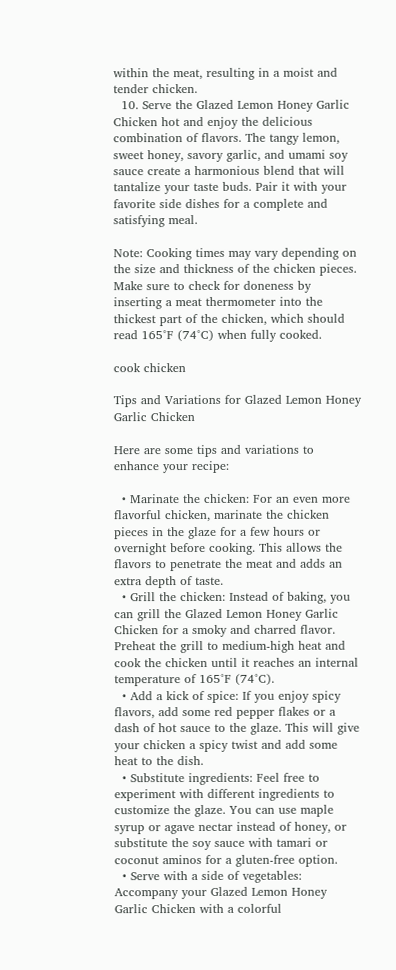within the meat, resulting in a moist and tender chicken.
  10. Serve the Glazed Lemon Honey Garlic Chicken hot and enjoy the delicious combination of flavors. The tangy lemon, sweet honey, savory garlic, and umami soy sauce create a harmonious blend that will tantalize your taste buds. Pair it with your favorite side dishes for a complete and satisfying meal.

Note: Cooking times may vary depending on the size and thickness of the chicken pieces. Make sure to check for doneness by inserting a meat thermometer into the thickest part of the chicken, which should read 165°F (74°C) when fully cooked.

cook chicken

Tips and Variations for Glazed Lemon Honey Garlic Chicken

Here are some tips and variations to enhance your recipe:

  • Marinate the chicken: For an even more flavorful chicken, marinate the chicken pieces in the glaze for a few hours or overnight before cooking. This allows the flavors to penetrate the meat and adds an extra depth of taste.
  • Grill the chicken: Instead of baking, you can grill the Glazed Lemon Honey Garlic Chicken for a smoky and charred flavor. Preheat the grill to medium-high heat and cook the chicken until it reaches an internal temperature of 165°F (74°C).
  • Add a kick of spice: If you enjoy spicy flavors, add some red pepper flakes or a dash of hot sauce to the glaze. This will give your chicken a spicy twist and add some heat to the dish.
  • Substitute ingredients: Feel free to experiment with different ingredients to customize the glaze. You can use maple syrup or agave nectar instead of honey, or substitute the soy sauce with tamari or coconut aminos for a gluten-free option.
  • Serve with a side of vegetables: Accompany your Glazed Lemon Honey Garlic Chicken with a colorful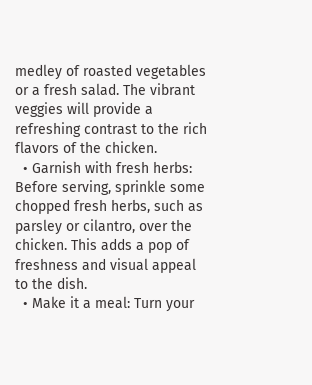medley of roasted vegetables or a fresh salad. The vibrant veggies will provide a refreshing contrast to the rich flavors of the chicken.
  • Garnish with fresh herbs: Before serving, sprinkle some chopped fresh herbs, such as parsley or cilantro, over the chicken. This adds a pop of freshness and visual appeal to the dish.
  • Make it a meal: Turn your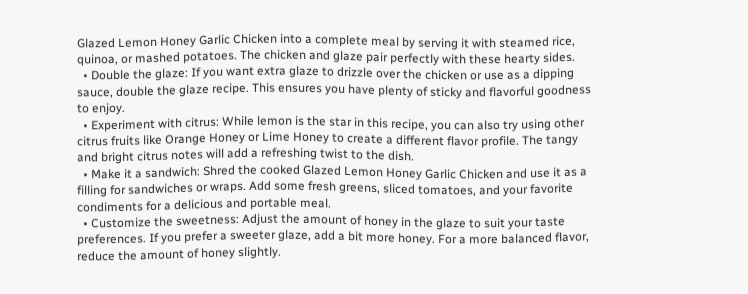Glazed Lemon Honey Garlic Chicken into a complete meal by serving it with steamed rice, quinoa, or mashed potatoes. The chicken and glaze pair perfectly with these hearty sides.
  • Double the glaze: If you want extra glaze to drizzle over the chicken or use as a dipping sauce, double the glaze recipe. This ensures you have plenty of sticky and flavorful goodness to enjoy.
  • Experiment with citrus: While lemon is the star in this recipe, you can also try using other citrus fruits like Orange Honey or Lime Honey to create a different flavor profile. The tangy and bright citrus notes will add a refreshing twist to the dish.
  • Make it a sandwich: Shred the cooked Glazed Lemon Honey Garlic Chicken and use it as a filling for sandwiches or wraps. Add some fresh greens, sliced tomatoes, and your favorite condiments for a delicious and portable meal.
  • Customize the sweetness: Adjust the amount of honey in the glaze to suit your taste preferences. If you prefer a sweeter glaze, add a bit more honey. For a more balanced flavor, reduce the amount of honey slightly.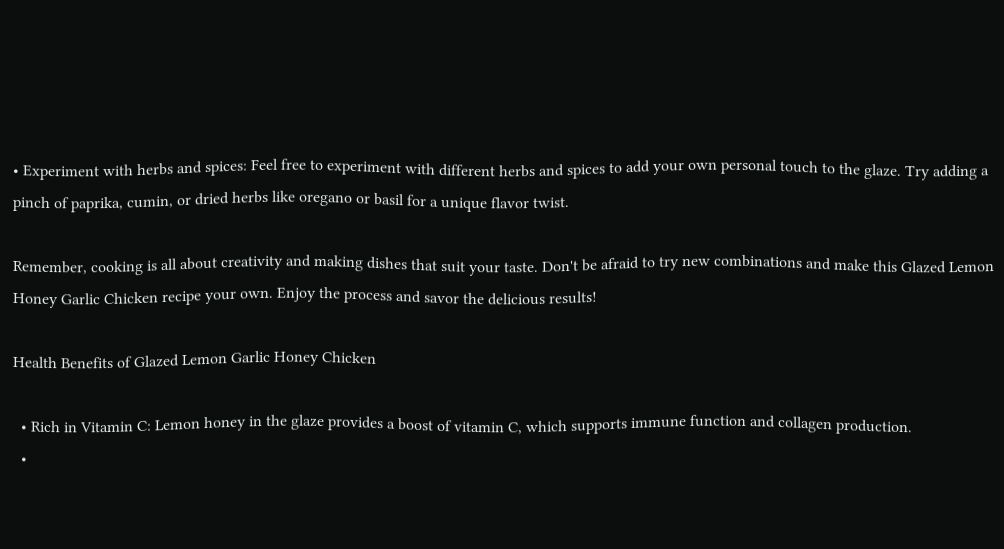• Experiment with herbs and spices: Feel free to experiment with different herbs and spices to add your own personal touch to the glaze. Try adding a pinch of paprika, cumin, or dried herbs like oregano or basil for a unique flavor twist.

Remember, cooking is all about creativity and making dishes that suit your taste. Don't be afraid to try new combinations and make this Glazed Lemon Honey Garlic Chicken recipe your own. Enjoy the process and savor the delicious results!

Health Benefits of Glazed Lemon Garlic Honey Chicken

  • Rich in Vitamin C: Lemon honey in the glaze provides a boost of vitamin C, which supports immune function and collagen production.
  •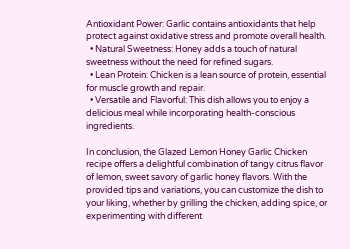Antioxidant Power: Garlic contains antioxidants that help protect against oxidative stress and promote overall health.
  • Natural Sweetness: Honey adds a touch of natural sweetness without the need for refined sugars.
  • Lean Protein: Chicken is a lean source of protein, essential for muscle growth and repair.
  • Versatile and Flavorful: This dish allows you to enjoy a delicious meal while incorporating health-conscious ingredients.

In conclusion, the Glazed Lemon Honey Garlic Chicken recipe offers a delightful combination of tangy citrus flavor of lemon, sweet savory of garlic honey flavors. With the provided tips and variations, you can customize the dish to your liking, whether by grilling the chicken, adding spice, or experimenting with different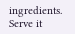ingredients. Serve it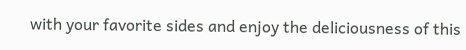with your favorite sides and enjoy the deliciousness of this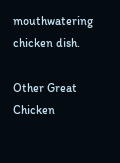mouthwatering chicken dish.

Other Great Chicken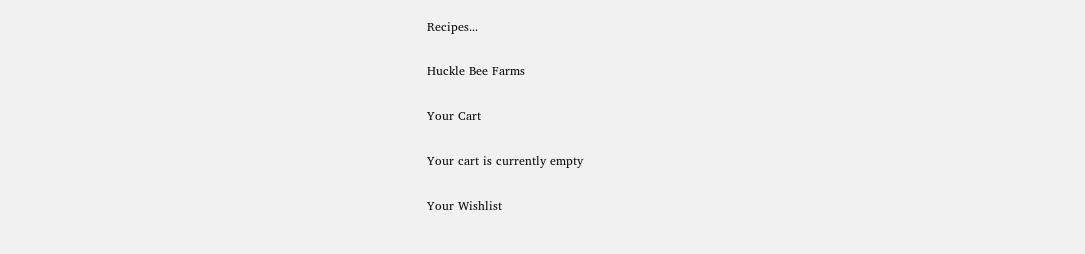Recipes...

Huckle Bee Farms

Your Cart

Your cart is currently empty

Your Wishlist